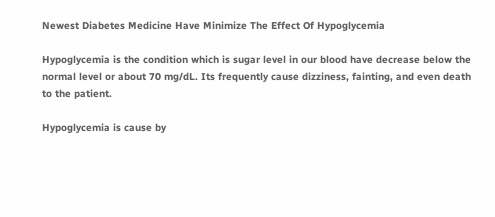Newest Diabetes Medicine Have Minimize The Effect Of Hypoglycemia

Hypoglycemia is the condition which is sugar level in our blood have decrease below the normal level or about 70 mg/dL. Its frequently cause dizziness, fainting, and even death to the patient.

Hypoglycemia is cause by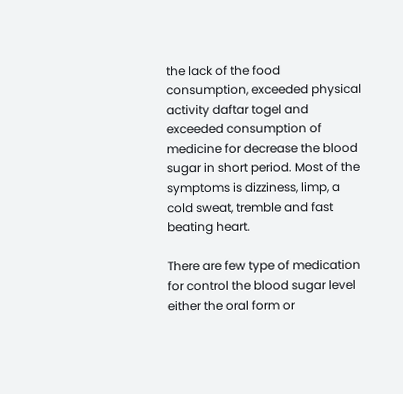the lack of the food consumption, exceeded physical activity daftar togel and exceeded consumption of medicine for decrease the blood sugar in short period. Most of the symptoms is dizziness, limp, a cold sweat, tremble and fast beating heart.

There are few type of medication for control the blood sugar level either the oral form or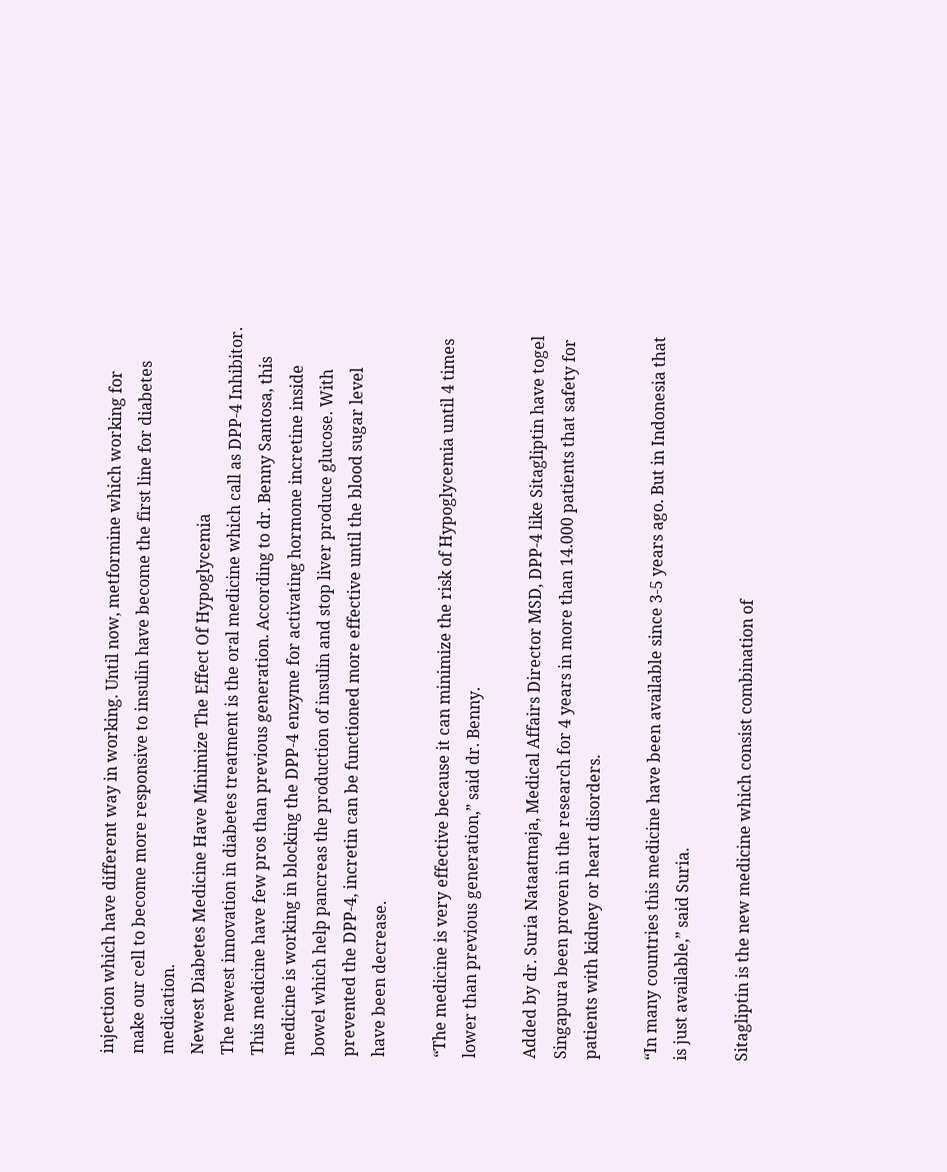injection which have different way in working. Until now, metformine which working for make our cell to become more responsive to insulin have become the first line for diabetes medication.
Newest Diabetes Medicine Have Minimize The Effect Of Hypoglycemia
The newest innovation in diabetes treatment is the oral medicine which call as DPP-4 Inhibitor. This medicine have few pros than previous generation. According to dr. Benny Santosa, this medicine is working in blocking the DPP-4 enzyme for activating hormone incretine inside bowel which help pancreas the production of insulin and stop liver produce glucose. With prevented the DPP-4, incretin can be functioned more effective until the blood sugar level have been decrease.

“The medicine is very effective because it can minimize the risk of Hypoglycemia until 4 times lower than previous generation,” said dr. Benny.

Added by dr. Suria Nataatmaja, Medical Affairs Director MSD, DPP-4 like Sitagliptin have togel Singapura been proven in the research for 4 years in more than 14.000 patients that safety for patients with kidney or heart disorders.

“In many countries this medicine have been available since 3-5 years ago. But in Indonesia that is just available,” said Suria.

Sitagliptin is the new medicine which consist combination of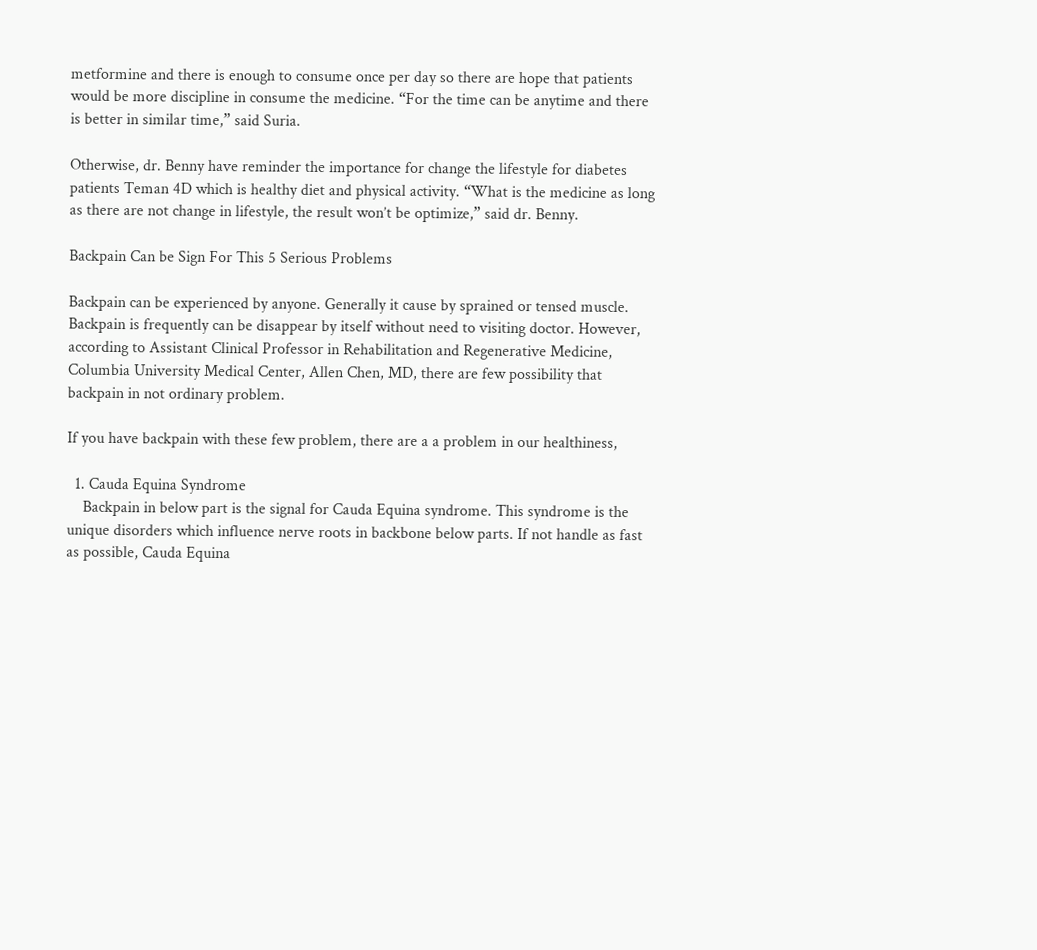metformine and there is enough to consume once per day so there are hope that patients would be more discipline in consume the medicine. “For the time can be anytime and there is better in similar time,” said Suria.

Otherwise, dr. Benny have reminder the importance for change the lifestyle for diabetes patients Teman 4D which is healthy diet and physical activity. “What is the medicine as long as there are not change in lifestyle, the result won’t be optimize,” said dr. Benny.

Backpain Can be Sign For This 5 Serious Problems

Backpain can be experienced by anyone. Generally it cause by sprained or tensed muscle. Backpain is frequently can be disappear by itself without need to visiting doctor. However, according to Assistant Clinical Professor in Rehabilitation and Regenerative Medicine, Columbia University Medical Center, Allen Chen, MD, there are few possibility that backpain in not ordinary problem.

If you have backpain with these few problem, there are a a problem in our healthiness,

  1. Cauda Equina Syndrome
    Backpain in below part is the signal for Cauda Equina syndrome. This syndrome is the unique disorders which influence nerve roots in backbone below parts. If not handle as fast as possible, Cauda Equina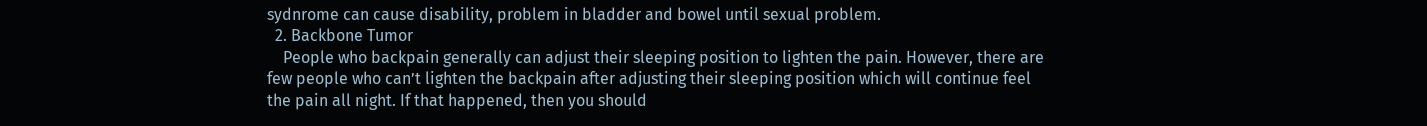sydnrome can cause disability, problem in bladder and bowel until sexual problem.
  2. Backbone Tumor
    People who backpain generally can adjust their sleeping position to lighten the pain. However, there are few people who can’t lighten the backpain after adjusting their sleeping position which will continue feel the pain all night. If that happened, then you should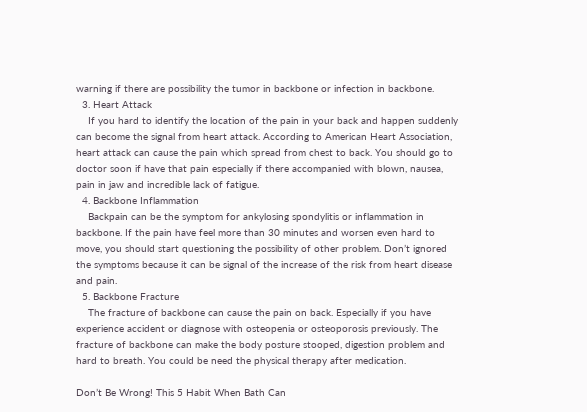warning if there are possibility the tumor in backbone or infection in backbone.
  3. Heart Attack
    If you hard to identify the location of the pain in your back and happen suddenly can become the signal from heart attack. According to American Heart Association, heart attack can cause the pain which spread from chest to back. You should go to doctor soon if have that pain especially if there accompanied with blown, nausea, pain in jaw and incredible lack of fatigue.
  4. Backbone Inflammation
    Backpain can be the symptom for ankylosing spondylitis or inflammation in backbone. If the pain have feel more than 30 minutes and worsen even hard to move, you should start questioning the possibility of other problem. Don’t ignored the symptoms because it can be signal of the increase of the risk from heart disease and pain.
  5. Backbone Fracture
    The fracture of backbone can cause the pain on back. Especially if you have experience accident or diagnose with osteopenia or osteoporosis previously. The fracture of backbone can make the body posture stooped, digestion problem and hard to breath. You could be need the physical therapy after medication.

Don’t Be Wrong! This 5 Habit When Bath Can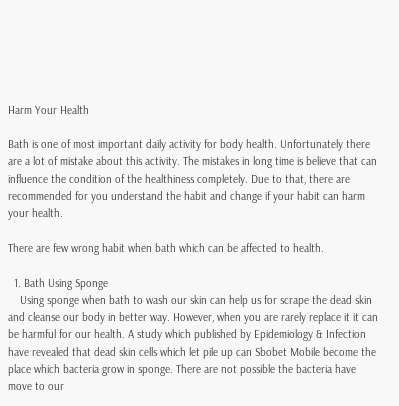Harm Your Health

Bath is one of most important daily activity for body health. Unfortunately there are a lot of mistake about this activity. The mistakes in long time is believe that can influence the condition of the healthiness completely. Due to that, there are recommended for you understand the habit and change if your habit can harm your health.

There are few wrong habit when bath which can be affected to health.

  1. Bath Using Sponge
    Using sponge when bath to wash our skin can help us for scrape the dead skin and cleanse our body in better way. However, when you are rarely replace it it can be harmful for our health. A study which published by Epidemiology & Infection have revealed that dead skin cells which let pile up can Sbobet Mobile become the place which bacteria grow in sponge. There are not possible the bacteria have move to our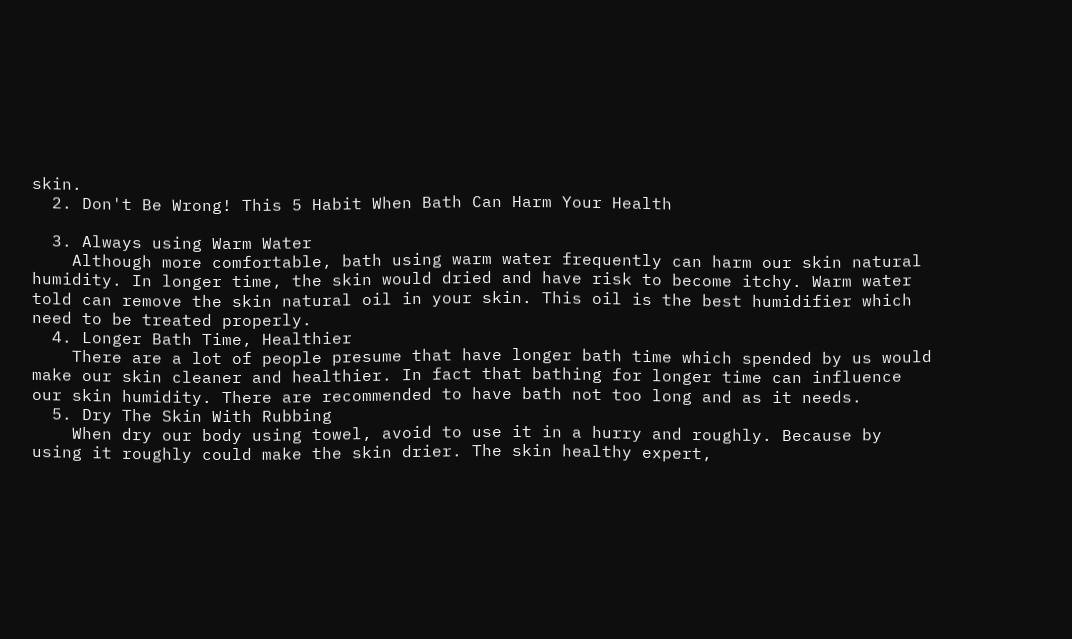skin.
  2. Don't Be Wrong! This 5 Habit When Bath Can Harm Your Health

  3. Always using Warm Water
    Although more comfortable, bath using warm water frequently can harm our skin natural humidity. In longer time, the skin would dried and have risk to become itchy. Warm water told can remove the skin natural oil in your skin. This oil is the best humidifier which need to be treated properly.
  4. Longer Bath Time, Healthier
    There are a lot of people presume that have longer bath time which spended by us would make our skin cleaner and healthier. In fact that bathing for longer time can influence our skin humidity. There are recommended to have bath not too long and as it needs.
  5. Dry The Skin With Rubbing
    When dry our body using towel, avoid to use it in a hurry and roughly. Because by using it roughly could make the skin drier. The skin healthy expert,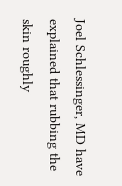Joel Schlessinger, MD have explained that rubbing the skin roughly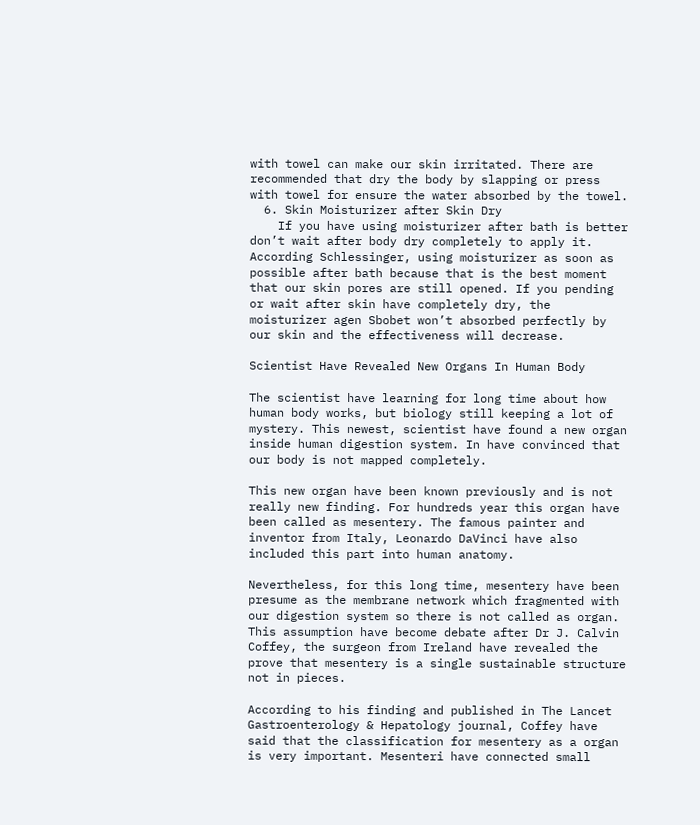with towel can make our skin irritated. There are recommended that dry the body by slapping or press with towel for ensure the water absorbed by the towel.
  6. Skin Moisturizer after Skin Dry
    If you have using moisturizer after bath is better don’t wait after body dry completely to apply it. According Schlessinger, using moisturizer as soon as possible after bath because that is the best moment that our skin pores are still opened. If you pending or wait after skin have completely dry, the moisturizer agen Sbobet won’t absorbed perfectly by our skin and the effectiveness will decrease.

Scientist Have Revealed New Organs In Human Body

The scientist have learning for long time about how human body works, but biology still keeping a lot of mystery. This newest, scientist have found a new organ inside human digestion system. In have convinced that our body is not mapped completely.

This new organ have been known previously and is not really new finding. For hundreds year this organ have been called as mesentery. The famous painter and inventor from Italy, Leonardo DaVinci have also included this part into human anatomy.

Nevertheless, for this long time, mesentery have been presume as the membrane network which fragmented with our digestion system so there is not called as organ. This assumption have become debate after Dr J. Calvin Coffey, the surgeon from Ireland have revealed the prove that mesentery is a single sustainable structure not in pieces.

According to his finding and published in The Lancet Gastroenterology & Hepatology journal, Coffey have said that the classification for mesentery as a organ is very important. Mesenteri have connected small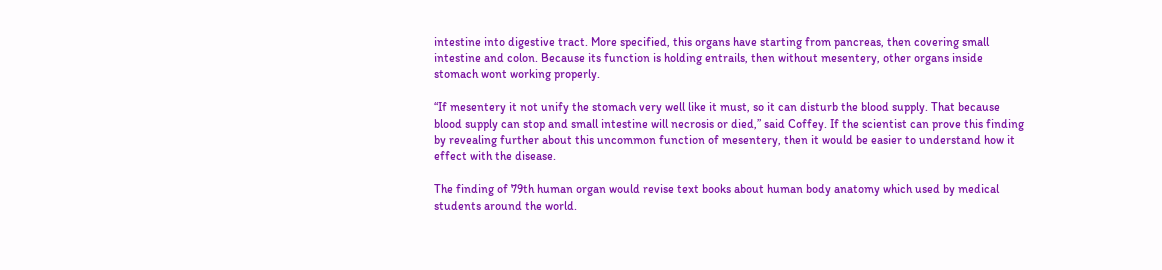intestine into digestive tract. More specified, this organs have starting from pancreas, then covering small intestine and colon. Because its function is holding entrails, then without mesentery, other organs inside stomach wont working properly.

“If mesentery it not unify the stomach very well like it must, so it can disturb the blood supply. That because blood supply can stop and small intestine will necrosis or died,” said Coffey. If the scientist can prove this finding by revealing further about this uncommon function of mesentery, then it would be easier to understand how it effect with the disease.

The finding of 79th human organ would revise text books about human body anatomy which used by medical students around the world.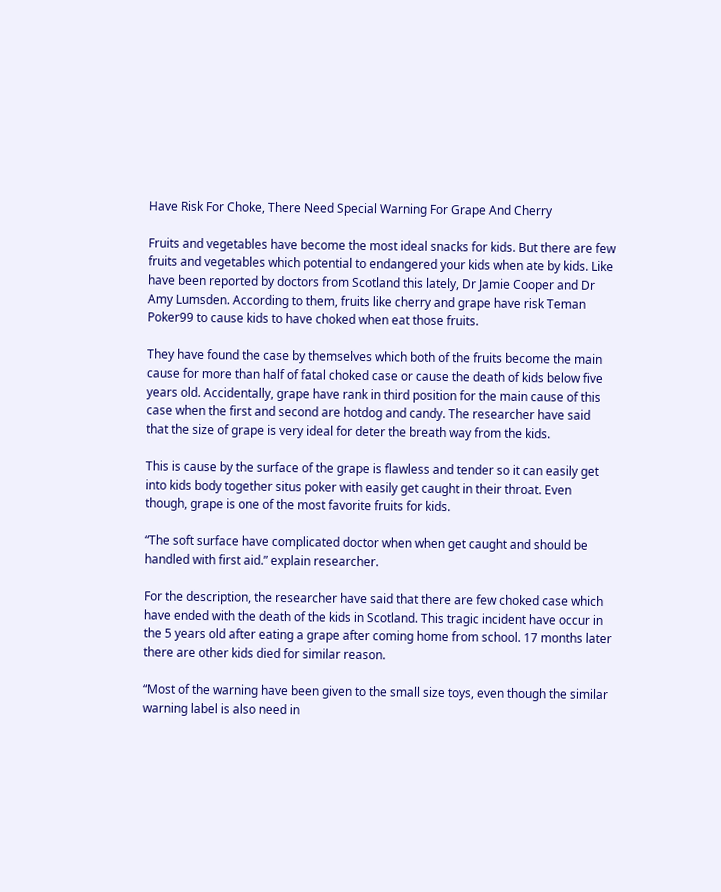Have Risk For Choke, There Need Special Warning For Grape And Cherry

Fruits and vegetables have become the most ideal snacks for kids. But there are few fruits and vegetables which potential to endangered your kids when ate by kids. Like have been reported by doctors from Scotland this lately, Dr Jamie Cooper and Dr Amy Lumsden. According to them, fruits like cherry and grape have risk Teman Poker99 to cause kids to have choked when eat those fruits.

They have found the case by themselves which both of the fruits become the main cause for more than half of fatal choked case or cause the death of kids below five years old. Accidentally, grape have rank in third position for the main cause of this case when the first and second are hotdog and candy. The researcher have said that the size of grape is very ideal for deter the breath way from the kids.

This is cause by the surface of the grape is flawless and tender so it can easily get into kids body together situs poker with easily get caught in their throat. Even though, grape is one of the most favorite fruits for kids.

“The soft surface have complicated doctor when when get caught and should be handled with first aid.” explain researcher.

For the description, the researcher have said that there are few choked case which have ended with the death of the kids in Scotland. This tragic incident have occur in the 5 years old after eating a grape after coming home from school. 17 months later there are other kids died for similar reason.

“Most of the warning have been given to the small size toys, even though the similar warning label is also need in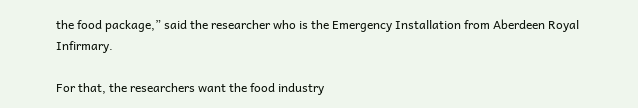the food package,” said the researcher who is the Emergency Installation from Aberdeen Royal Infirmary.

For that, the researchers want the food industry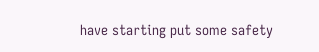have starting put some safety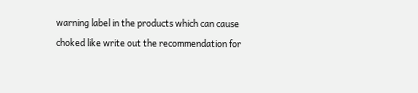warning label in the products which can cause choked like write out the recommendation for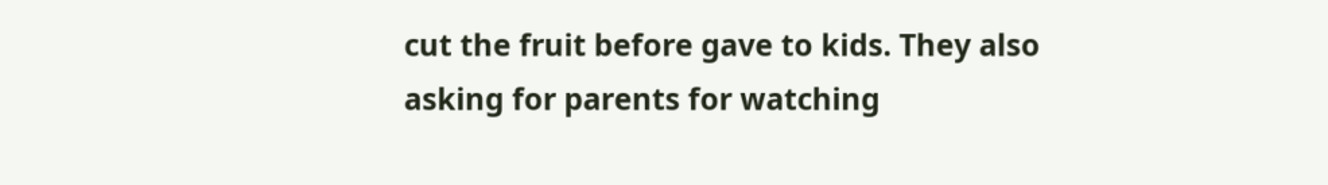cut the fruit before gave to kids. They also asking for parents for watching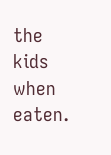the kids when eaten.